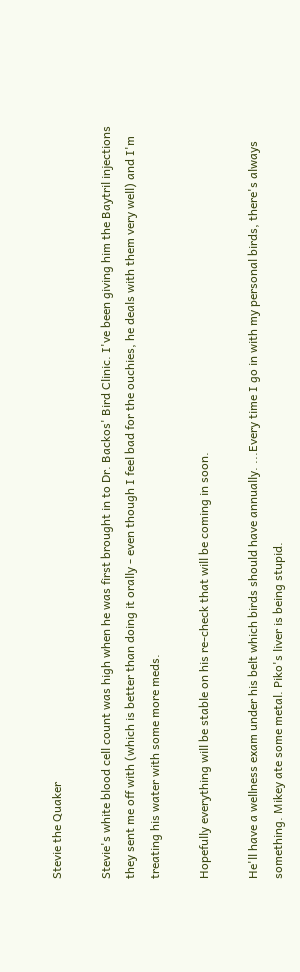Stevie the Quaker

Stevie's white blood cell count was high when he was first brought in to Dr. Backos' Bird Clinic. I've been giving him the Baytril injections they sent me off with (which is better than doing it orally - even though I feel bad for the ouchies, he deals with them very well) and I'm treating his water with some more meds.

Hopefully everything will be stable on his re-check that will be coming in soon.

He'll have a wellness exam under his belt which birds should have annually. ...Every time I go in with my personal birds, there's always something. Mikey ate some metal. Piko's liver is being stupid.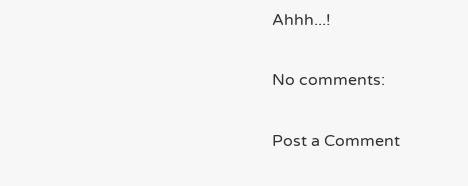Ahhh...!

No comments:

Post a Comment